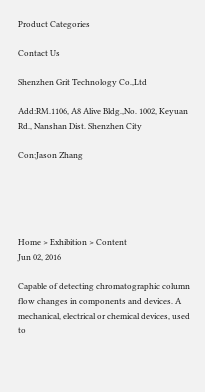Product Categories

Contact Us

Shenzhen Grit Technology Co.,Ltd

Add:RM.1106, A8 Alive Bldg.,No. 1002, Keyuan Rd., Nanshan Dist. Shenzhen City

Con:Jason Zhang





Home > Exhibition > Content
Jun 02, 2016

Capable of detecting chromatographic column flow changes in components and devices. A mechanical, electrical or chemical devices, used to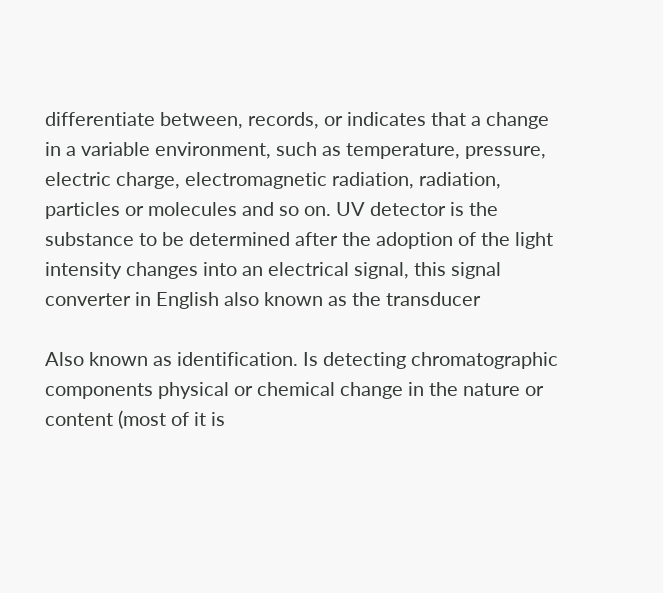differentiate between, records, or indicates that a change in a variable environment, such as temperature, pressure, electric charge, electromagnetic radiation, radiation, particles or molecules and so on. UV detector is the substance to be determined after the adoption of the light intensity changes into an electrical signal, this signal converter in English also known as the transducer

Also known as identification. Is detecting chromatographic components physical or chemical change in the nature or content (most of it is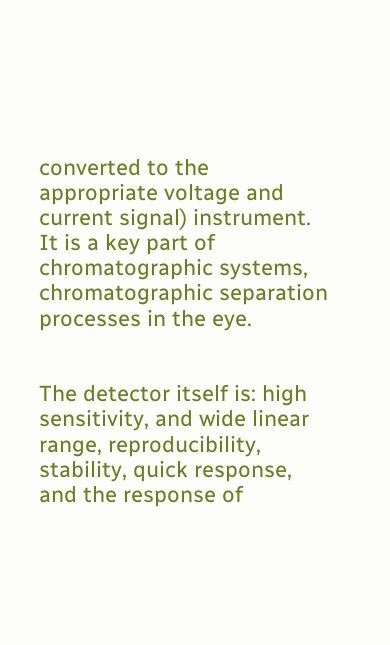converted to the appropriate voltage and current signal) instrument. It is a key part of chromatographic systems, chromatographic separation processes in the eye.


The detector itself is: high sensitivity, and wide linear range, reproducibility, stability, quick response, and the response of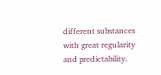different substances with great regularity and predictability.